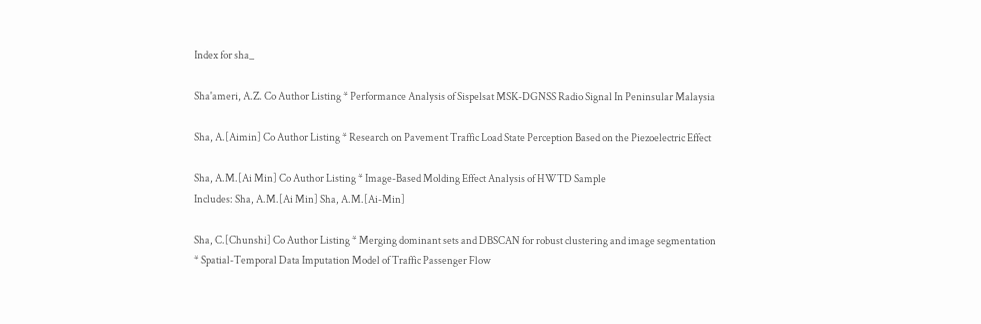Index for sha_

Sha'ameri, A.Z. Co Author Listing * Performance Analysis of Sispelsat MSK-DGNSS Radio Signal In Peninsular Malaysia

Sha, A.[Aimin] Co Author Listing * Research on Pavement Traffic Load State Perception Based on the Piezoelectric Effect

Sha, A.M.[Ai Min] Co Author Listing * Image-Based Molding Effect Analysis of HWTD Sample
Includes: Sha, A.M.[Ai Min] Sha, A.M.[Ai-Min]

Sha, C.[Chunshi] Co Author Listing * Merging dominant sets and DBSCAN for robust clustering and image segmentation
* Spatial-Temporal Data Imputation Model of Traffic Passenger Flow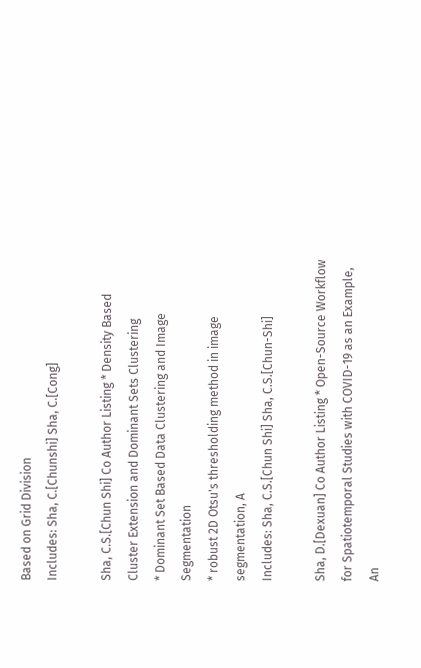Based on Grid Division
Includes: Sha, C.[Chunshi] Sha, C.[Cong]

Sha, C.S.[Chun Shi] Co Author Listing * Density Based Cluster Extension and Dominant Sets Clustering
* Dominant Set Based Data Clustering and Image Segmentation
* robust 2D Otsu's thresholding method in image segmentation, A
Includes: Sha, C.S.[Chun Shi] Sha, C.S.[Chun-Shi]

Sha, D.[Dexuan] Co Author Listing * Open-Source Workflow for Spatiotemporal Studies with COVID-19 as an Example, An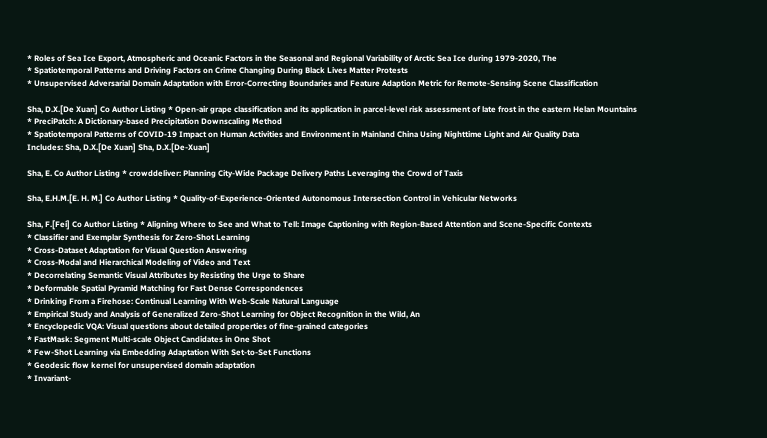* Roles of Sea Ice Export, Atmospheric and Oceanic Factors in the Seasonal and Regional Variability of Arctic Sea Ice during 1979-2020, The
* Spatiotemporal Patterns and Driving Factors on Crime Changing During Black Lives Matter Protests
* Unsupervised Adversarial Domain Adaptation with Error-Correcting Boundaries and Feature Adaption Metric for Remote-Sensing Scene Classification

Sha, D.X.[De Xuan] Co Author Listing * Open-air grape classification and its application in parcel-level risk assessment of late frost in the eastern Helan Mountains
* PreciPatch: A Dictionary-based Precipitation Downscaling Method
* Spatiotemporal Patterns of COVID-19 Impact on Human Activities and Environment in Mainland China Using Nighttime Light and Air Quality Data
Includes: Sha, D.X.[De Xuan] Sha, D.X.[De-Xuan]

Sha, E. Co Author Listing * crowddeliver: Planning City-Wide Package Delivery Paths Leveraging the Crowd of Taxis

Sha, E.H.M.[E. H. M.] Co Author Listing * Quality-of-Experience-Oriented Autonomous Intersection Control in Vehicular Networks

Sha, F.[Fei] Co Author Listing * Aligning Where to See and What to Tell: Image Captioning with Region-Based Attention and Scene-Specific Contexts
* Classifier and Exemplar Synthesis for Zero-Shot Learning
* Cross-Dataset Adaptation for Visual Question Answering
* Cross-Modal and Hierarchical Modeling of Video and Text
* Decorrelating Semantic Visual Attributes by Resisting the Urge to Share
* Deformable Spatial Pyramid Matching for Fast Dense Correspondences
* Drinking From a Firehose: Continual Learning With Web-Scale Natural Language
* Empirical Study and Analysis of Generalized Zero-Shot Learning for Object Recognition in the Wild, An
* Encyclopedic VQA: Visual questions about detailed properties of fine-grained categories
* FastMask: Segment Multi-scale Object Candidates in One Shot
* Few-Shot Learning via Embedding Adaptation With Set-to-Set Functions
* Geodesic flow kernel for unsupervised domain adaptation
* Invariant-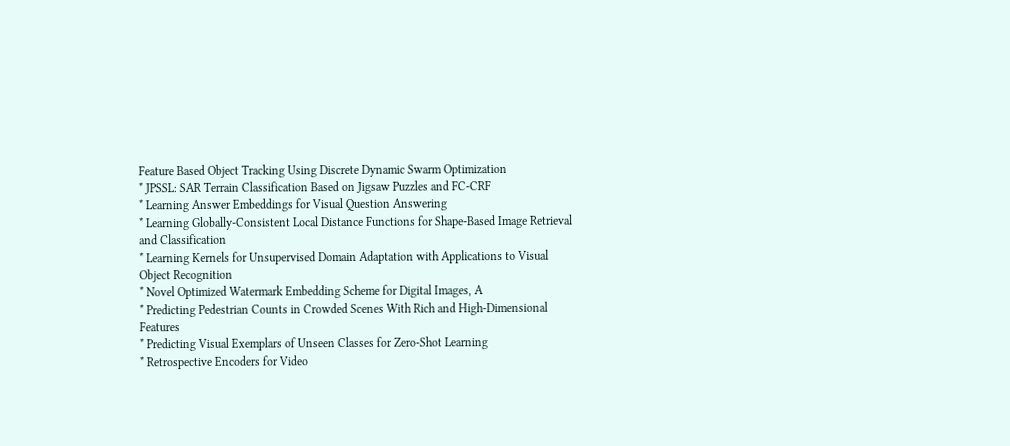Feature Based Object Tracking Using Discrete Dynamic Swarm Optimization
* JPSSL: SAR Terrain Classification Based on Jigsaw Puzzles and FC-CRF
* Learning Answer Embeddings for Visual Question Answering
* Learning Globally-Consistent Local Distance Functions for Shape-Based Image Retrieval and Classification
* Learning Kernels for Unsupervised Domain Adaptation with Applications to Visual Object Recognition
* Novel Optimized Watermark Embedding Scheme for Digital Images, A
* Predicting Pedestrian Counts in Crowded Scenes With Rich and High-Dimensional Features
* Predicting Visual Exemplars of Unseen Classes for Zero-Shot Learning
* Retrospective Encoders for Video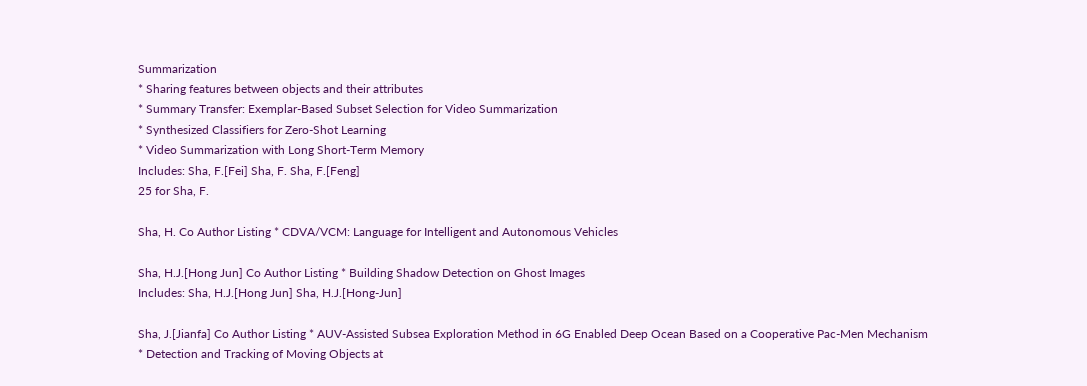Summarization
* Sharing features between objects and their attributes
* Summary Transfer: Exemplar-Based Subset Selection for Video Summarization
* Synthesized Classifiers for Zero-Shot Learning
* Video Summarization with Long Short-Term Memory
Includes: Sha, F.[Fei] Sha, F. Sha, F.[Feng]
25 for Sha, F.

Sha, H. Co Author Listing * CDVA/VCM: Language for Intelligent and Autonomous Vehicles

Sha, H.J.[Hong Jun] Co Author Listing * Building Shadow Detection on Ghost Images
Includes: Sha, H.J.[Hong Jun] Sha, H.J.[Hong-Jun]

Sha, J.[Jianfa] Co Author Listing * AUV-Assisted Subsea Exploration Method in 6G Enabled Deep Ocean Based on a Cooperative Pac-Men Mechanism
* Detection and Tracking of Moving Objects at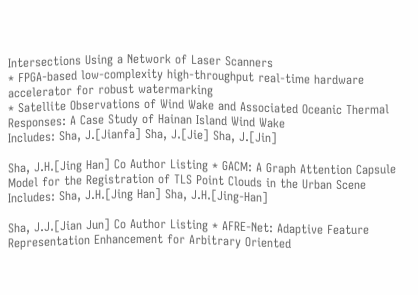Intersections Using a Network of Laser Scanners
* FPGA-based low-complexity high-throughput real-time hardware accelerator for robust watermarking
* Satellite Observations of Wind Wake and Associated Oceanic Thermal Responses: A Case Study of Hainan Island Wind Wake
Includes: Sha, J.[Jianfa] Sha, J.[Jie] Sha, J.[Jin]

Sha, J.H.[Jing Han] Co Author Listing * GACM: A Graph Attention Capsule Model for the Registration of TLS Point Clouds in the Urban Scene
Includes: Sha, J.H.[Jing Han] Sha, J.H.[Jing-Han]

Sha, J.J.[Jian Jun] Co Author Listing * AFRE-Net: Adaptive Feature Representation Enhancement for Arbitrary Oriented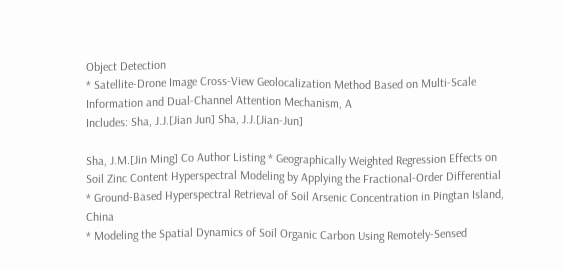Object Detection
* Satellite-Drone Image Cross-View Geolocalization Method Based on Multi-Scale Information and Dual-Channel Attention Mechanism, A
Includes: Sha, J.J.[Jian Jun] Sha, J.J.[Jian-Jun]

Sha, J.M.[Jin Ming] Co Author Listing * Geographically Weighted Regression Effects on Soil Zinc Content Hyperspectral Modeling by Applying the Fractional-Order Differential
* Ground-Based Hyperspectral Retrieval of Soil Arsenic Concentration in Pingtan Island, China
* Modeling the Spatial Dynamics of Soil Organic Carbon Using Remotely-Sensed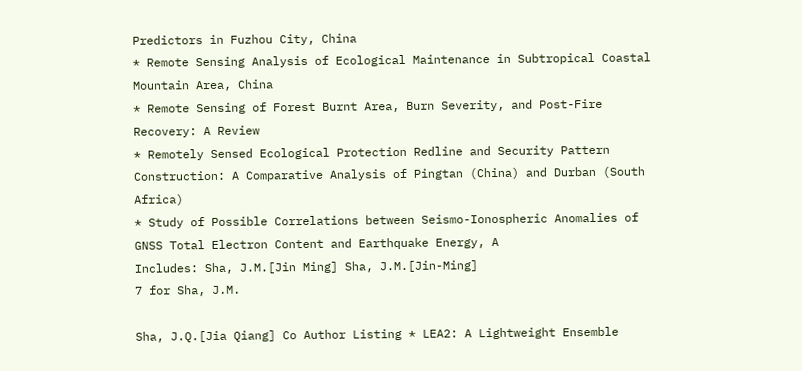Predictors in Fuzhou City, China
* Remote Sensing Analysis of Ecological Maintenance in Subtropical Coastal Mountain Area, China
* Remote Sensing of Forest Burnt Area, Burn Severity, and Post-Fire Recovery: A Review
* Remotely Sensed Ecological Protection Redline and Security Pattern Construction: A Comparative Analysis of Pingtan (China) and Durban (South Africa)
* Study of Possible Correlations between Seismo-Ionospheric Anomalies of GNSS Total Electron Content and Earthquake Energy, A
Includes: Sha, J.M.[Jin Ming] Sha, J.M.[Jin-Ming]
7 for Sha, J.M.

Sha, J.Q.[Jia Qiang] Co Author Listing * LEA2: A Lightweight Ensemble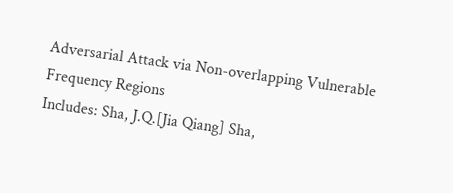Adversarial Attack via Non-overlapping Vulnerable Frequency Regions
Includes: Sha, J.Q.[Jia Qiang] Sha,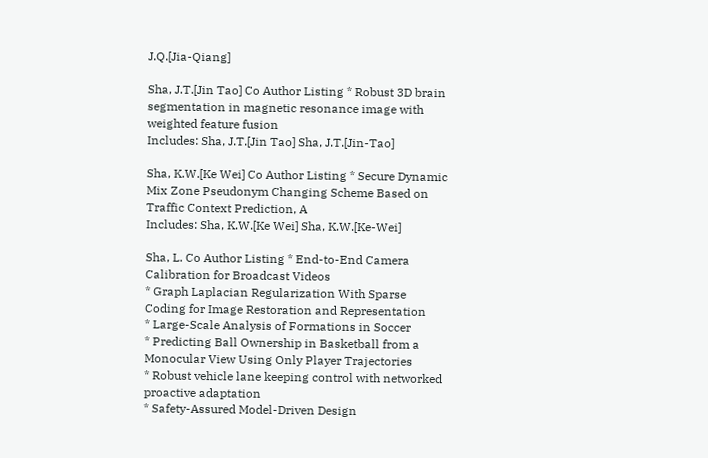J.Q.[Jia-Qiang]

Sha, J.T.[Jin Tao] Co Author Listing * Robust 3D brain segmentation in magnetic resonance image with weighted feature fusion
Includes: Sha, J.T.[Jin Tao] Sha, J.T.[Jin-Tao]

Sha, K.W.[Ke Wei] Co Author Listing * Secure Dynamic Mix Zone Pseudonym Changing Scheme Based on Traffic Context Prediction, A
Includes: Sha, K.W.[Ke Wei] Sha, K.W.[Ke-Wei]

Sha, L. Co Author Listing * End-to-End Camera Calibration for Broadcast Videos
* Graph Laplacian Regularization With Sparse Coding for Image Restoration and Representation
* Large-Scale Analysis of Formations in Soccer
* Predicting Ball Ownership in Basketball from a Monocular View Using Only Player Trajectories
* Robust vehicle lane keeping control with networked proactive adaptation
* Safety-Assured Model-Driven Design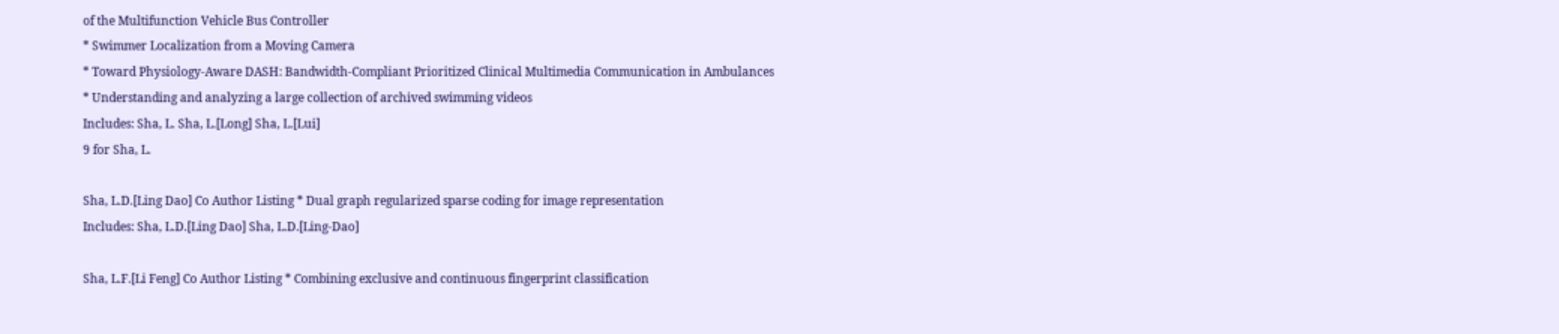of the Multifunction Vehicle Bus Controller
* Swimmer Localization from a Moving Camera
* Toward Physiology-Aware DASH: Bandwidth-Compliant Prioritized Clinical Multimedia Communication in Ambulances
* Understanding and analyzing a large collection of archived swimming videos
Includes: Sha, L. Sha, L.[Long] Sha, L.[Lui]
9 for Sha, L.

Sha, L.D.[Ling Dao] Co Author Listing * Dual graph regularized sparse coding for image representation
Includes: Sha, L.D.[Ling Dao] Sha, L.D.[Ling-Dao]

Sha, L.F.[Li Feng] Co Author Listing * Combining exclusive and continuous fingerprint classification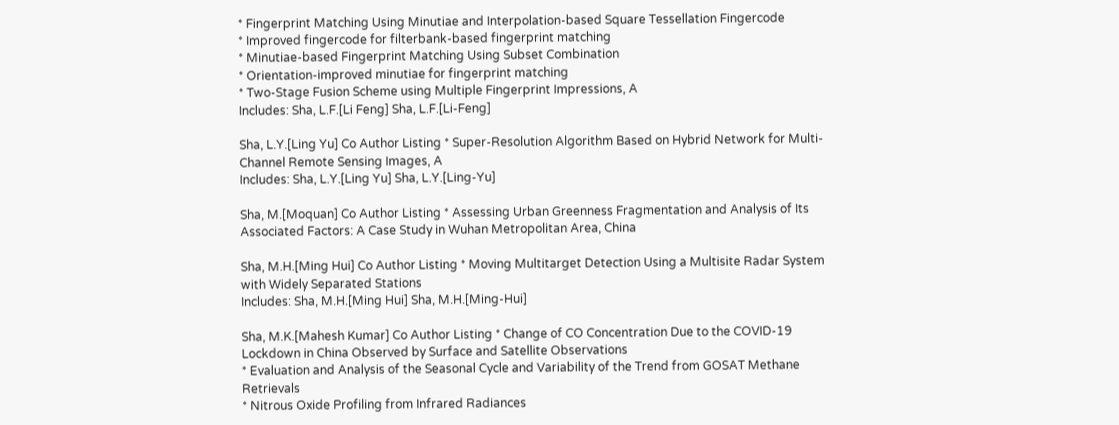* Fingerprint Matching Using Minutiae and Interpolation-based Square Tessellation Fingercode
* Improved fingercode for filterbank-based fingerprint matching
* Minutiae-based Fingerprint Matching Using Subset Combination
* Orientation-improved minutiae for fingerprint matching
* Two-Stage Fusion Scheme using Multiple Fingerprint Impressions, A
Includes: Sha, L.F.[Li Feng] Sha, L.F.[Li-Feng]

Sha, L.Y.[Ling Yu] Co Author Listing * Super-Resolution Algorithm Based on Hybrid Network for Multi-Channel Remote Sensing Images, A
Includes: Sha, L.Y.[Ling Yu] Sha, L.Y.[Ling-Yu]

Sha, M.[Moquan] Co Author Listing * Assessing Urban Greenness Fragmentation and Analysis of Its Associated Factors: A Case Study in Wuhan Metropolitan Area, China

Sha, M.H.[Ming Hui] Co Author Listing * Moving Multitarget Detection Using a Multisite Radar System with Widely Separated Stations
Includes: Sha, M.H.[Ming Hui] Sha, M.H.[Ming-Hui]

Sha, M.K.[Mahesh Kumar] Co Author Listing * Change of CO Concentration Due to the COVID-19 Lockdown in China Observed by Surface and Satellite Observations
* Evaluation and Analysis of the Seasonal Cycle and Variability of the Trend from GOSAT Methane Retrievals
* Nitrous Oxide Profiling from Infrared Radiances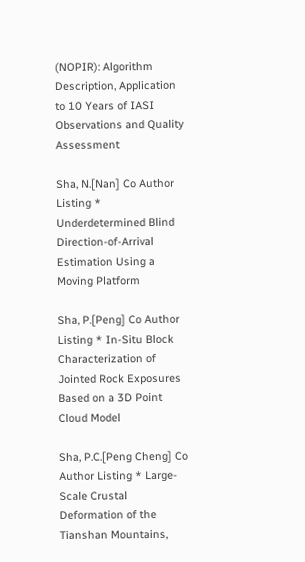(NOPIR): Algorithm Description, Application to 10 Years of IASI Observations and Quality Assessment

Sha, N.[Nan] Co Author Listing * Underdetermined Blind Direction-of-Arrival Estimation Using a Moving Platform

Sha, P.[Peng] Co Author Listing * In-Situ Block Characterization of Jointed Rock Exposures Based on a 3D Point Cloud Model

Sha, P.C.[Peng Cheng] Co Author Listing * Large-Scale Crustal Deformation of the Tianshan Mountains,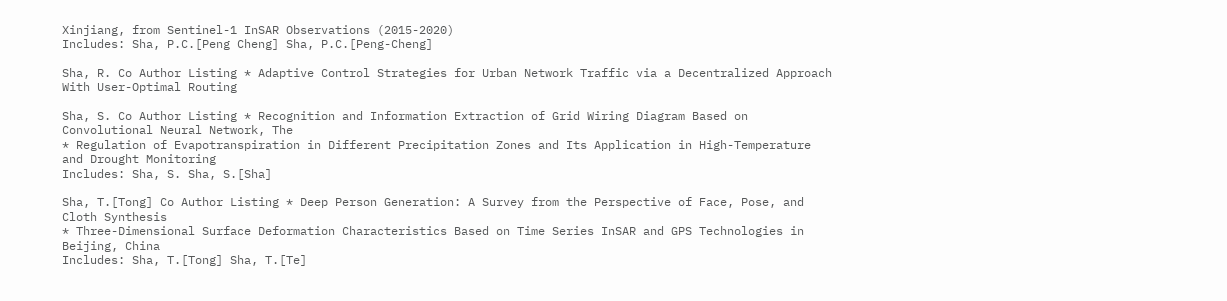Xinjiang, from Sentinel-1 InSAR Observations (2015-2020)
Includes: Sha, P.C.[Peng Cheng] Sha, P.C.[Peng-Cheng]

Sha, R. Co Author Listing * Adaptive Control Strategies for Urban Network Traffic via a Decentralized Approach With User-Optimal Routing

Sha, S. Co Author Listing * Recognition and Information Extraction of Grid Wiring Diagram Based on Convolutional Neural Network, The
* Regulation of Evapotranspiration in Different Precipitation Zones and Its Application in High-Temperature and Drought Monitoring
Includes: Sha, S. Sha, S.[Sha]

Sha, T.[Tong] Co Author Listing * Deep Person Generation: A Survey from the Perspective of Face, Pose, and Cloth Synthesis
* Three-Dimensional Surface Deformation Characteristics Based on Time Series InSAR and GPS Technologies in Beijing, China
Includes: Sha, T.[Tong] Sha, T.[Te]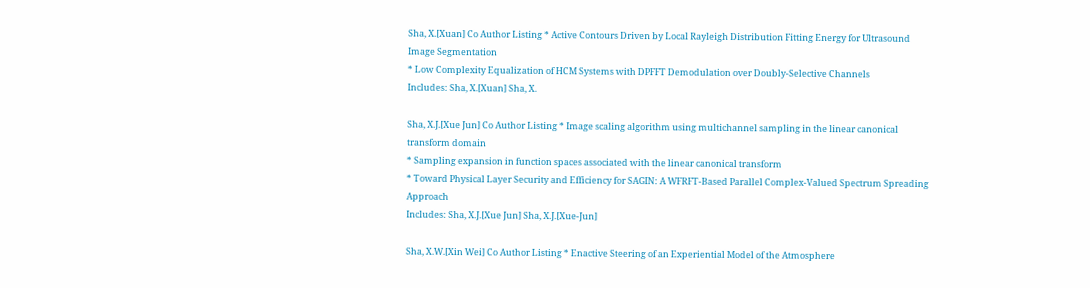Sha, X.[Xuan] Co Author Listing * Active Contours Driven by Local Rayleigh Distribution Fitting Energy for Ultrasound Image Segmentation
* Low Complexity Equalization of HCM Systems with DPFFT Demodulation over Doubly-Selective Channels
Includes: Sha, X.[Xuan] Sha, X.

Sha, X.J.[Xue Jun] Co Author Listing * Image scaling algorithm using multichannel sampling in the linear canonical transform domain
* Sampling expansion in function spaces associated with the linear canonical transform
* Toward Physical Layer Security and Efficiency for SAGIN: A WFRFT-Based Parallel Complex-Valued Spectrum Spreading Approach
Includes: Sha, X.J.[Xue Jun] Sha, X.J.[Xue-Jun]

Sha, X.W.[Xin Wei] Co Author Listing * Enactive Steering of an Experiential Model of the Atmosphere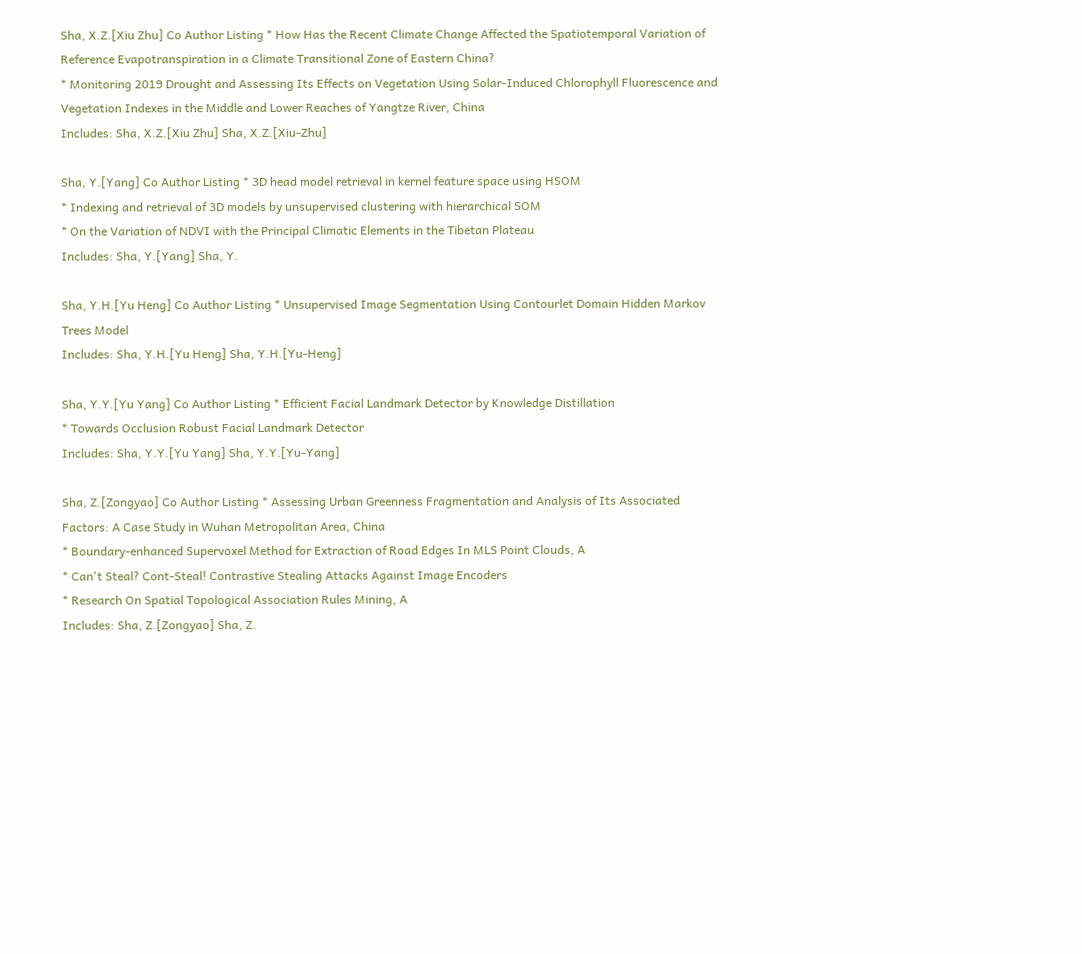Sha, X.Z.[Xiu Zhu] Co Author Listing * How Has the Recent Climate Change Affected the Spatiotemporal Variation of Reference Evapotranspiration in a Climate Transitional Zone of Eastern China?
* Monitoring 2019 Drought and Assessing Its Effects on Vegetation Using Solar-Induced Chlorophyll Fluorescence and Vegetation Indexes in the Middle and Lower Reaches of Yangtze River, China
Includes: Sha, X.Z.[Xiu Zhu] Sha, X.Z.[Xiu-Zhu]

Sha, Y.[Yang] Co Author Listing * 3D head model retrieval in kernel feature space using HSOM
* Indexing and retrieval of 3D models by unsupervised clustering with hierarchical SOM
* On the Variation of NDVI with the Principal Climatic Elements in the Tibetan Plateau
Includes: Sha, Y.[Yang] Sha, Y.

Sha, Y.H.[Yu Heng] Co Author Listing * Unsupervised Image Segmentation Using Contourlet Domain Hidden Markov Trees Model
Includes: Sha, Y.H.[Yu Heng] Sha, Y.H.[Yu-Heng]

Sha, Y.Y.[Yu Yang] Co Author Listing * Efficient Facial Landmark Detector by Knowledge Distillation
* Towards Occlusion Robust Facial Landmark Detector
Includes: Sha, Y.Y.[Yu Yang] Sha, Y.Y.[Yu-Yang]

Sha, Z.[Zongyao] Co Author Listing * Assessing Urban Greenness Fragmentation and Analysis of Its Associated Factors: A Case Study in Wuhan Metropolitan Area, China
* Boundary-enhanced Supervoxel Method for Extraction of Road Edges In MLS Point Clouds, A
* Can't Steal? Cont-Steal! Contrastive Stealing Attacks Against Image Encoders
* Research On Spatial Topological Association Rules Mining, A
Includes: Sha, Z.[Zongyao] Sha, Z.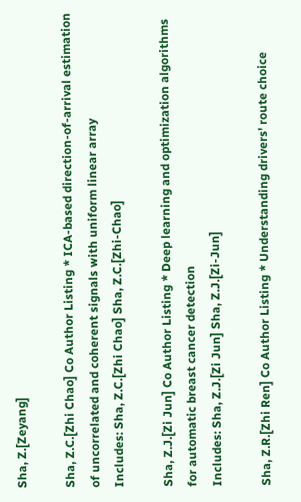Sha, Z.[Zeyang]

Sha, Z.C.[Zhi Chao] Co Author Listing * ICA-based direction-of-arrival estimation of uncorrelated and coherent signals with uniform linear array
Includes: Sha, Z.C.[Zhi Chao] Sha, Z.C.[Zhi-Chao]

Sha, Z.J.[Zi Jun] Co Author Listing * Deep learning and optimization algorithms for automatic breast cancer detection
Includes: Sha, Z.J.[Zi Jun] Sha, Z.J.[Zi-Jun]

Sha, Z.R.[Zhi Ren] Co Author Listing * Understanding drivers' route choice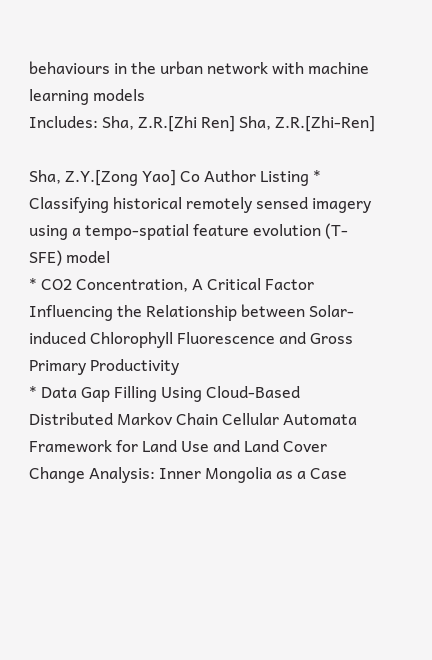behaviours in the urban network with machine learning models
Includes: Sha, Z.R.[Zhi Ren] Sha, Z.R.[Zhi-Ren]

Sha, Z.Y.[Zong Yao] Co Author Listing * Classifying historical remotely sensed imagery using a tempo-spatial feature evolution (T-SFE) model
* CO2 Concentration, A Critical Factor Influencing the Relationship between Solar-induced Chlorophyll Fluorescence and Gross Primary Productivity
* Data Gap Filling Using Cloud-Based Distributed Markov Chain Cellular Automata Framework for Land Use and Land Cover Change Analysis: Inner Mongolia as a Case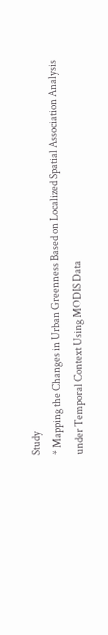Study
* Mapping the Changes in Urban Greenness Based on Localized Spatial Association Analysis under Temporal Context Using MODIS Data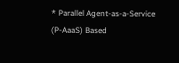* Parallel Agent-as-a-Service (P-AaaS) Based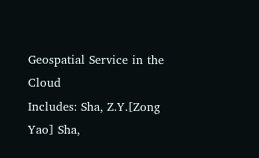Geospatial Service in the Cloud
Includes: Sha, Z.Y.[Zong Yao] Sha,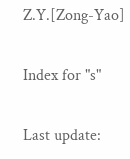Z.Y.[Zong-Yao]

Index for "s"

Last update: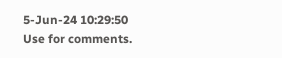5-Jun-24 10:29:50
Use for comments.